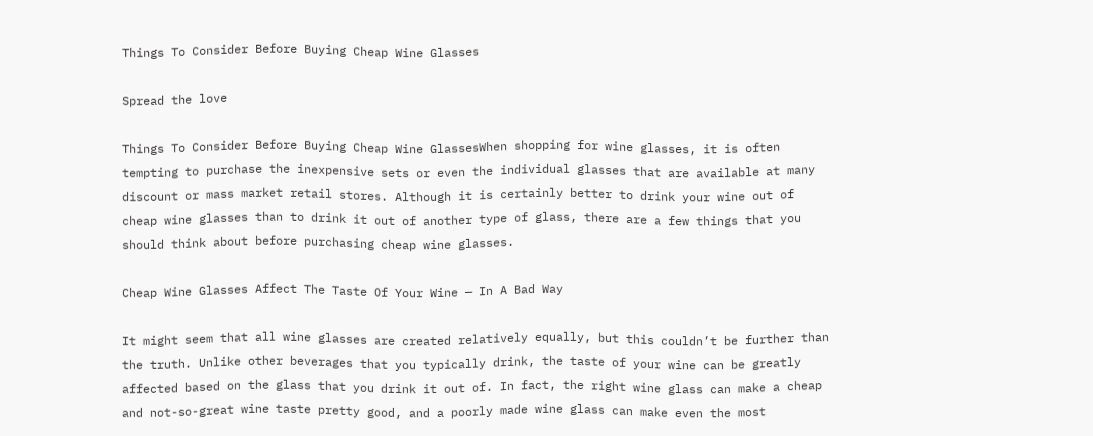Things To Consider Before Buying Cheap Wine Glasses

Spread the love

Things To Consider Before Buying Cheap Wine GlassesWhen shopping for wine glasses, it is often tempting to purchase the inexpensive sets or even the individual glasses that are available at many discount or mass market retail stores. Although it is certainly better to drink your wine out of cheap wine glasses than to drink it out of another type of glass, there are a few things that you should think about before purchasing cheap wine glasses.

Cheap Wine Glasses Affect The Taste Of Your Wine — In A Bad Way

It might seem that all wine glasses are created relatively equally, but this couldn’t be further than the truth. Unlike other beverages that you typically drink, the taste of your wine can be greatly affected based on the glass that you drink it out of. In fact, the right wine glass can make a cheap and not-so-great wine taste pretty good, and a poorly made wine glass can make even the most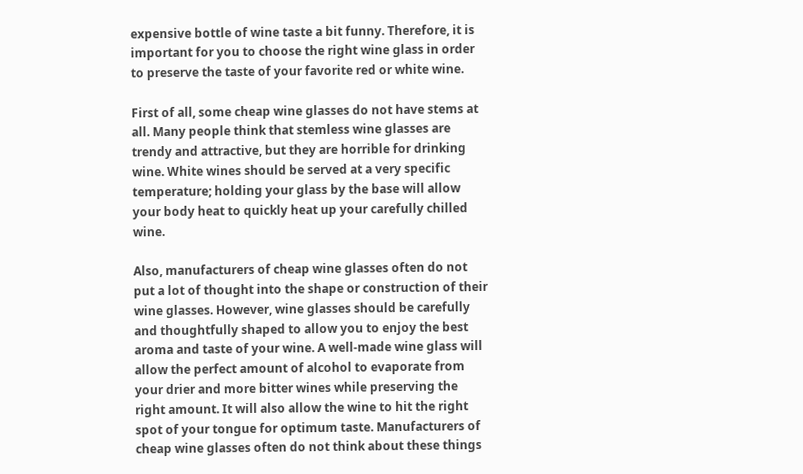expensive bottle of wine taste a bit funny. Therefore, it is important for you to choose the right wine glass in order to preserve the taste of your favorite red or white wine.

First of all, some cheap wine glasses do not have stems at all. Many people think that stemless wine glasses are trendy and attractive, but they are horrible for drinking wine. White wines should be served at a very specific temperature; holding your glass by the base will allow your body heat to quickly heat up your carefully chilled wine.

Also, manufacturers of cheap wine glasses often do not put a lot of thought into the shape or construction of their wine glasses. However, wine glasses should be carefully and thoughtfully shaped to allow you to enjoy the best aroma and taste of your wine. A well-made wine glass will allow the perfect amount of alcohol to evaporate from your drier and more bitter wines while preserving the right amount. It will also allow the wine to hit the right spot of your tongue for optimum taste. Manufacturers of cheap wine glasses often do not think about these things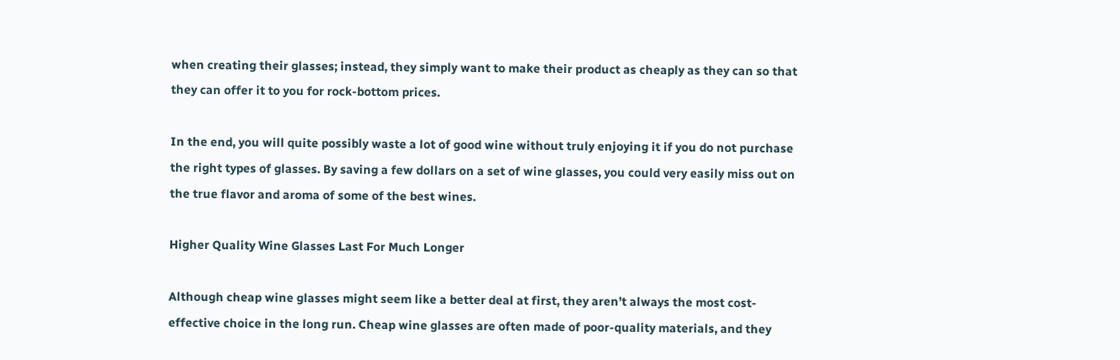when creating their glasses; instead, they simply want to make their product as cheaply as they can so that they can offer it to you for rock-bottom prices.

In the end, you will quite possibly waste a lot of good wine without truly enjoying it if you do not purchase the right types of glasses. By saving a few dollars on a set of wine glasses, you could very easily miss out on the true flavor and aroma of some of the best wines.

Higher Quality Wine Glasses Last For Much Longer

Although cheap wine glasses might seem like a better deal at first, they aren’t always the most cost-effective choice in the long run. Cheap wine glasses are often made of poor-quality materials, and they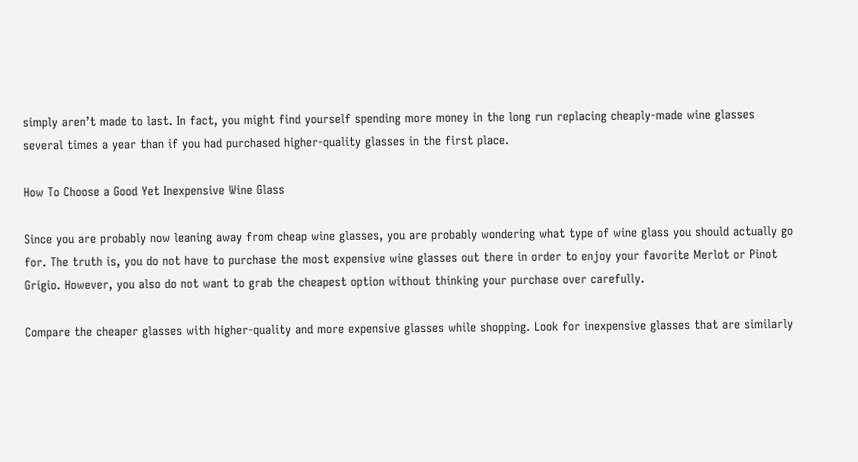simply aren’t made to last. In fact, you might find yourself spending more money in the long run replacing cheaply-made wine glasses several times a year than if you had purchased higher-quality glasses in the first place.

How To Choose a Good Yet Inexpensive Wine Glass

Since you are probably now leaning away from cheap wine glasses, you are probably wondering what type of wine glass you should actually go for. The truth is, you do not have to purchase the most expensive wine glasses out there in order to enjoy your favorite Merlot or Pinot Grigio. However, you also do not want to grab the cheapest option without thinking your purchase over carefully.

Compare the cheaper glasses with higher-quality and more expensive glasses while shopping. Look for inexpensive glasses that are similarly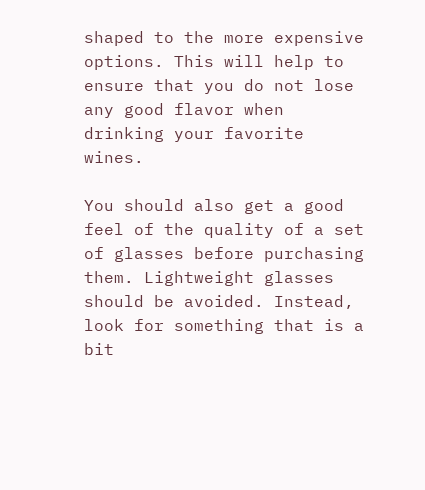shaped to the more expensive options. This will help to ensure that you do not lose any good flavor when drinking your favorite wines.

You should also get a good feel of the quality of a set of glasses before purchasing them. Lightweight glasses should be avoided. Instead, look for something that is a bit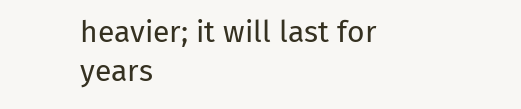heavier; it will last for years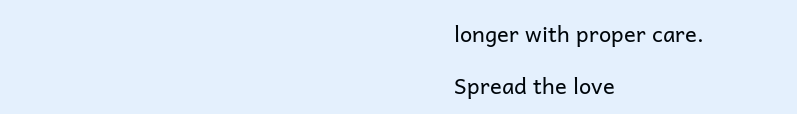longer with proper care.

Spread the love